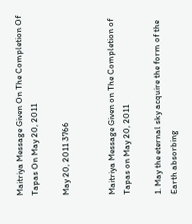Maitriya Message Given On The Completion Of Tapas On May 20, 2011

May 20, 2011 3766


Maitriya Message Given on The Completion of Tapas on May 20, 2011

1. May the eternal sky acquire the form of the Earth absorbing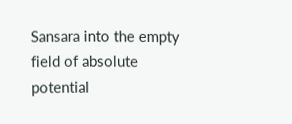Sansara into the empty field of absolute potential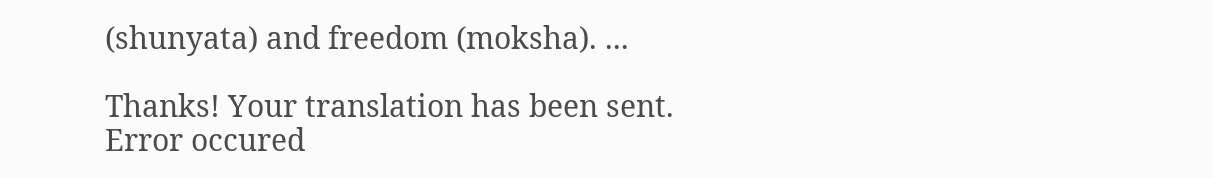(shunyata) and freedom (moksha). ...

Thanks! Your translation has been sent.
Error occured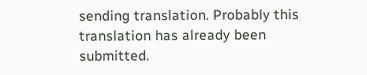sending translation. Probably this translation has already been submitted.